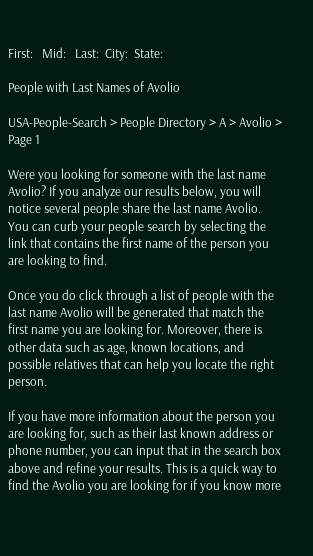First:   Mid:   Last:  City:  State:

People with Last Names of Avolio

USA-People-Search > People Directory > A > Avolio > Page 1

Were you looking for someone with the last name Avolio? If you analyze our results below, you will notice several people share the last name Avolio. You can curb your people search by selecting the link that contains the first name of the person you are looking to find.

Once you do click through a list of people with the last name Avolio will be generated that match the first name you are looking for. Moreover, there is other data such as age, known locations, and possible relatives that can help you locate the right person.

If you have more information about the person you are looking for, such as their last known address or phone number, you can input that in the search box above and refine your results. This is a quick way to find the Avolio you are looking for if you know more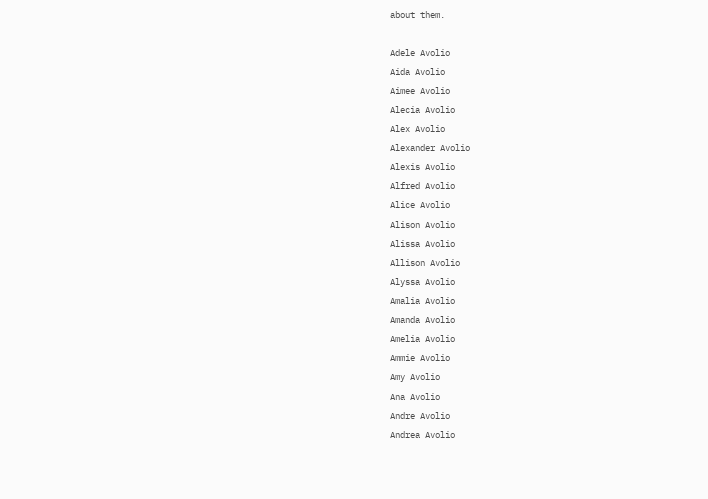about them.

Adele Avolio
Aida Avolio
Aimee Avolio
Alecia Avolio
Alex Avolio
Alexander Avolio
Alexis Avolio
Alfred Avolio
Alice Avolio
Alison Avolio
Alissa Avolio
Allison Avolio
Alyssa Avolio
Amalia Avolio
Amanda Avolio
Amelia Avolio
Ammie Avolio
Amy Avolio
Ana Avolio
Andre Avolio
Andrea Avolio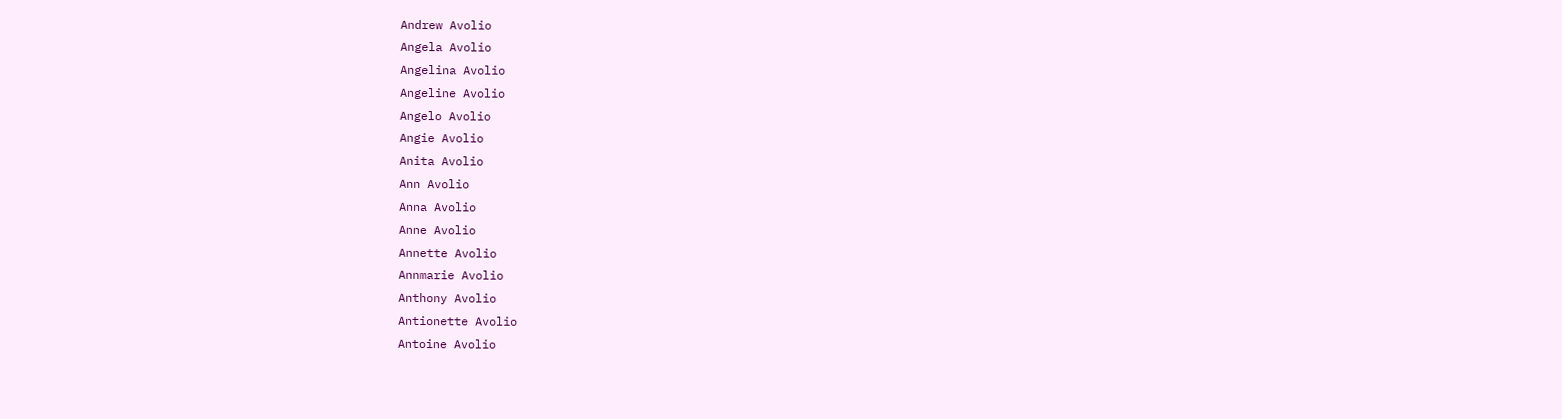Andrew Avolio
Angela Avolio
Angelina Avolio
Angeline Avolio
Angelo Avolio
Angie Avolio
Anita Avolio
Ann Avolio
Anna Avolio
Anne Avolio
Annette Avolio
Annmarie Avolio
Anthony Avolio
Antionette Avolio
Antoine Avolio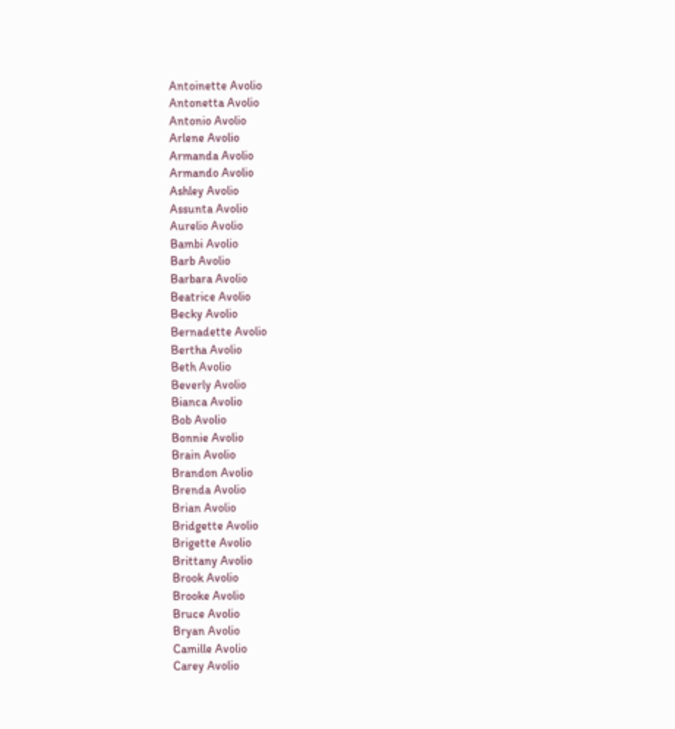Antoinette Avolio
Antonetta Avolio
Antonio Avolio
Arlene Avolio
Armanda Avolio
Armando Avolio
Ashley Avolio
Assunta Avolio
Aurelio Avolio
Bambi Avolio
Barb Avolio
Barbara Avolio
Beatrice Avolio
Becky Avolio
Bernadette Avolio
Bertha Avolio
Beth Avolio
Beverly Avolio
Bianca Avolio
Bob Avolio
Bonnie Avolio
Brain Avolio
Brandon Avolio
Brenda Avolio
Brian Avolio
Bridgette Avolio
Brigette Avolio
Brittany Avolio
Brook Avolio
Brooke Avolio
Bruce Avolio
Bryan Avolio
Camille Avolio
Carey Avolio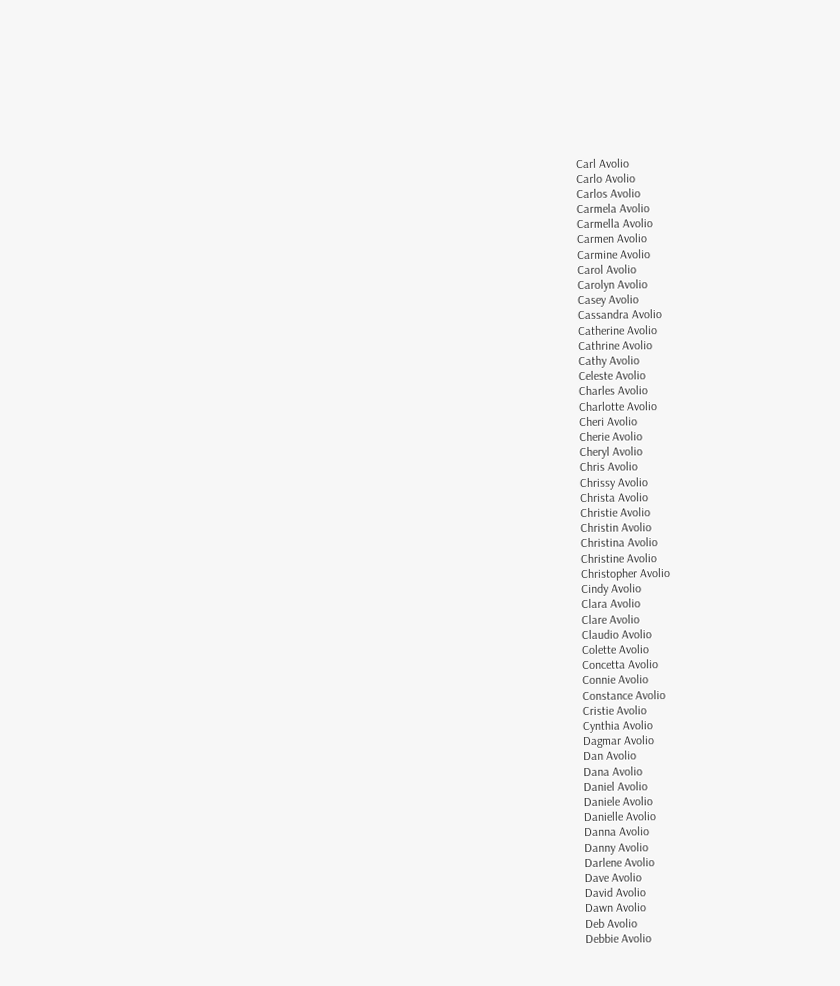Carl Avolio
Carlo Avolio
Carlos Avolio
Carmela Avolio
Carmella Avolio
Carmen Avolio
Carmine Avolio
Carol Avolio
Carolyn Avolio
Casey Avolio
Cassandra Avolio
Catherine Avolio
Cathrine Avolio
Cathy Avolio
Celeste Avolio
Charles Avolio
Charlotte Avolio
Cheri Avolio
Cherie Avolio
Cheryl Avolio
Chris Avolio
Chrissy Avolio
Christa Avolio
Christie Avolio
Christin Avolio
Christina Avolio
Christine Avolio
Christopher Avolio
Cindy Avolio
Clara Avolio
Clare Avolio
Claudio Avolio
Colette Avolio
Concetta Avolio
Connie Avolio
Constance Avolio
Cristie Avolio
Cynthia Avolio
Dagmar Avolio
Dan Avolio
Dana Avolio
Daniel Avolio
Daniele Avolio
Danielle Avolio
Danna Avolio
Danny Avolio
Darlene Avolio
Dave Avolio
David Avolio
Dawn Avolio
Deb Avolio
Debbie Avolio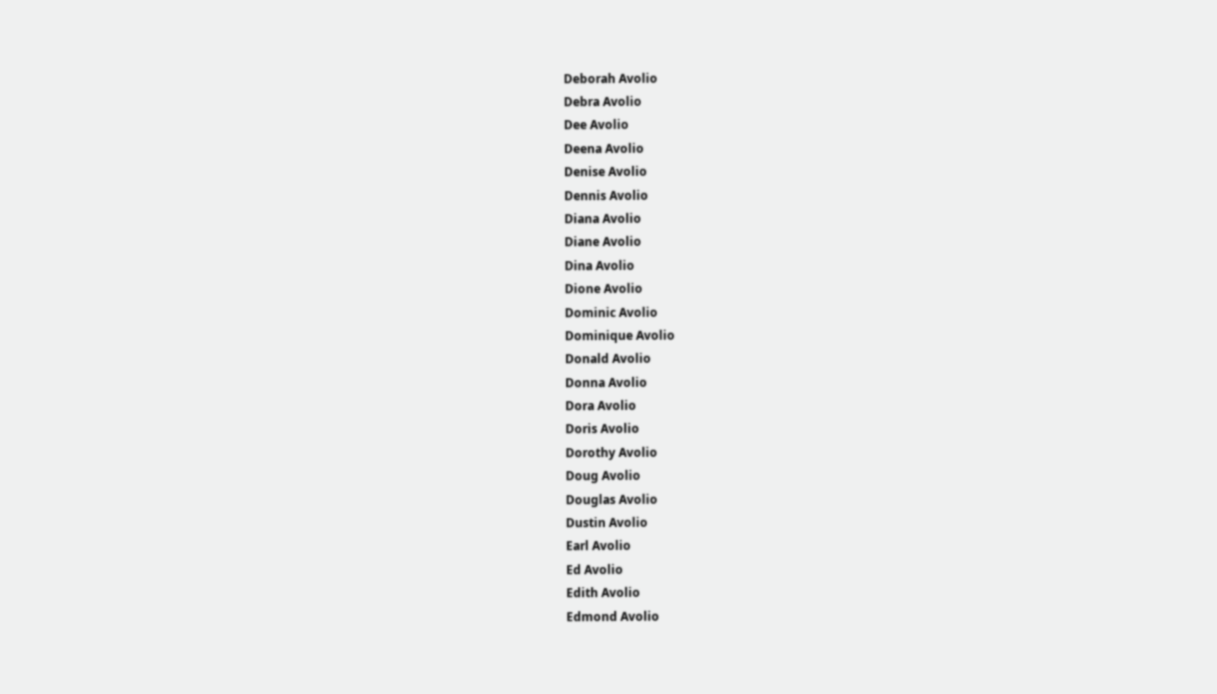Deborah Avolio
Debra Avolio
Dee Avolio
Deena Avolio
Denise Avolio
Dennis Avolio
Diana Avolio
Diane Avolio
Dina Avolio
Dione Avolio
Dominic Avolio
Dominique Avolio
Donald Avolio
Donna Avolio
Dora Avolio
Doris Avolio
Dorothy Avolio
Doug Avolio
Douglas Avolio
Dustin Avolio
Earl Avolio
Ed Avolio
Edith Avolio
Edmond Avolio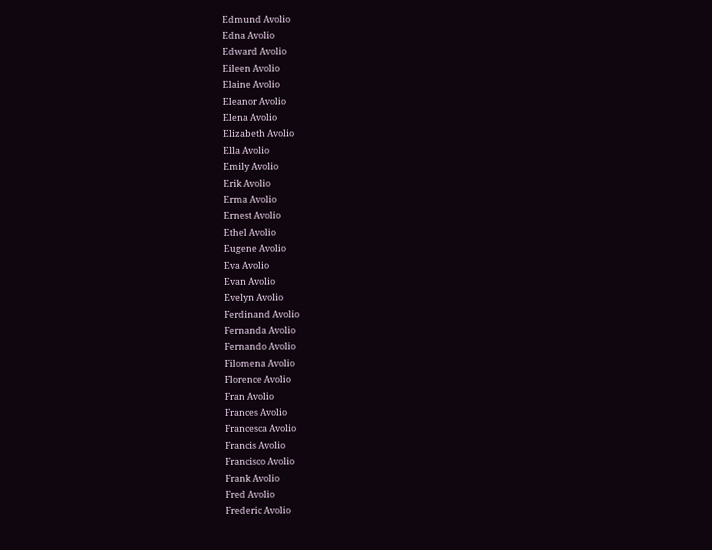Edmund Avolio
Edna Avolio
Edward Avolio
Eileen Avolio
Elaine Avolio
Eleanor Avolio
Elena Avolio
Elizabeth Avolio
Ella Avolio
Emily Avolio
Erik Avolio
Erma Avolio
Ernest Avolio
Ethel Avolio
Eugene Avolio
Eva Avolio
Evan Avolio
Evelyn Avolio
Ferdinand Avolio
Fernanda Avolio
Fernando Avolio
Filomena Avolio
Florence Avolio
Fran Avolio
Frances Avolio
Francesca Avolio
Francis Avolio
Francisco Avolio
Frank Avolio
Fred Avolio
Frederic Avolio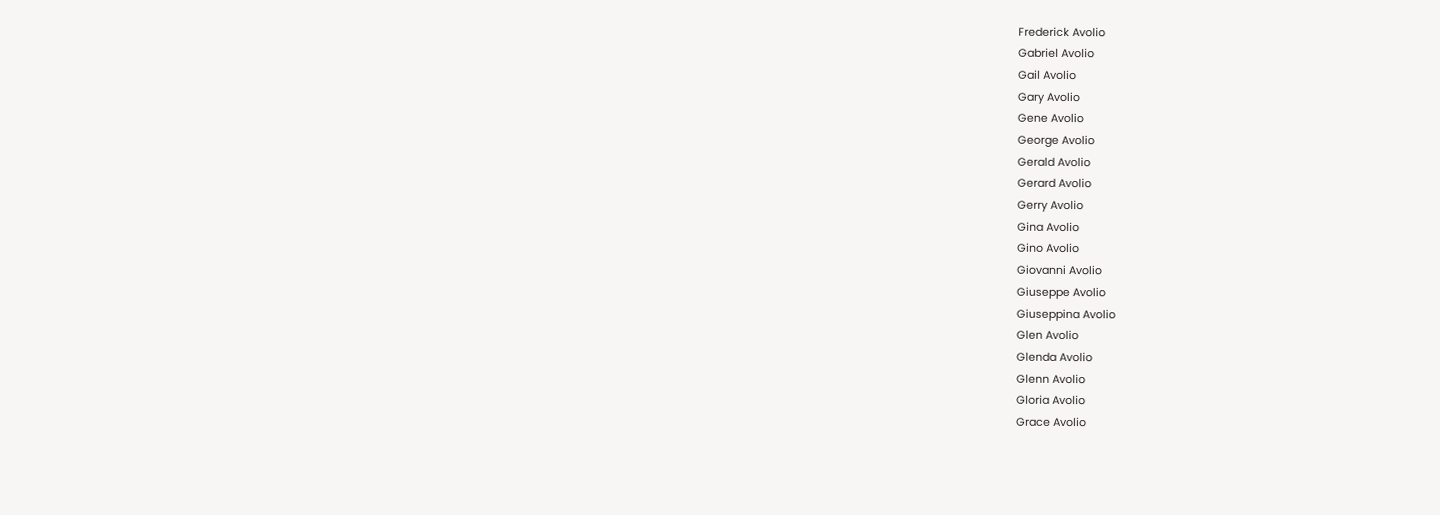Frederick Avolio
Gabriel Avolio
Gail Avolio
Gary Avolio
Gene Avolio
George Avolio
Gerald Avolio
Gerard Avolio
Gerry Avolio
Gina Avolio
Gino Avolio
Giovanni Avolio
Giuseppe Avolio
Giuseppina Avolio
Glen Avolio
Glenda Avolio
Glenn Avolio
Gloria Avolio
Grace Avolio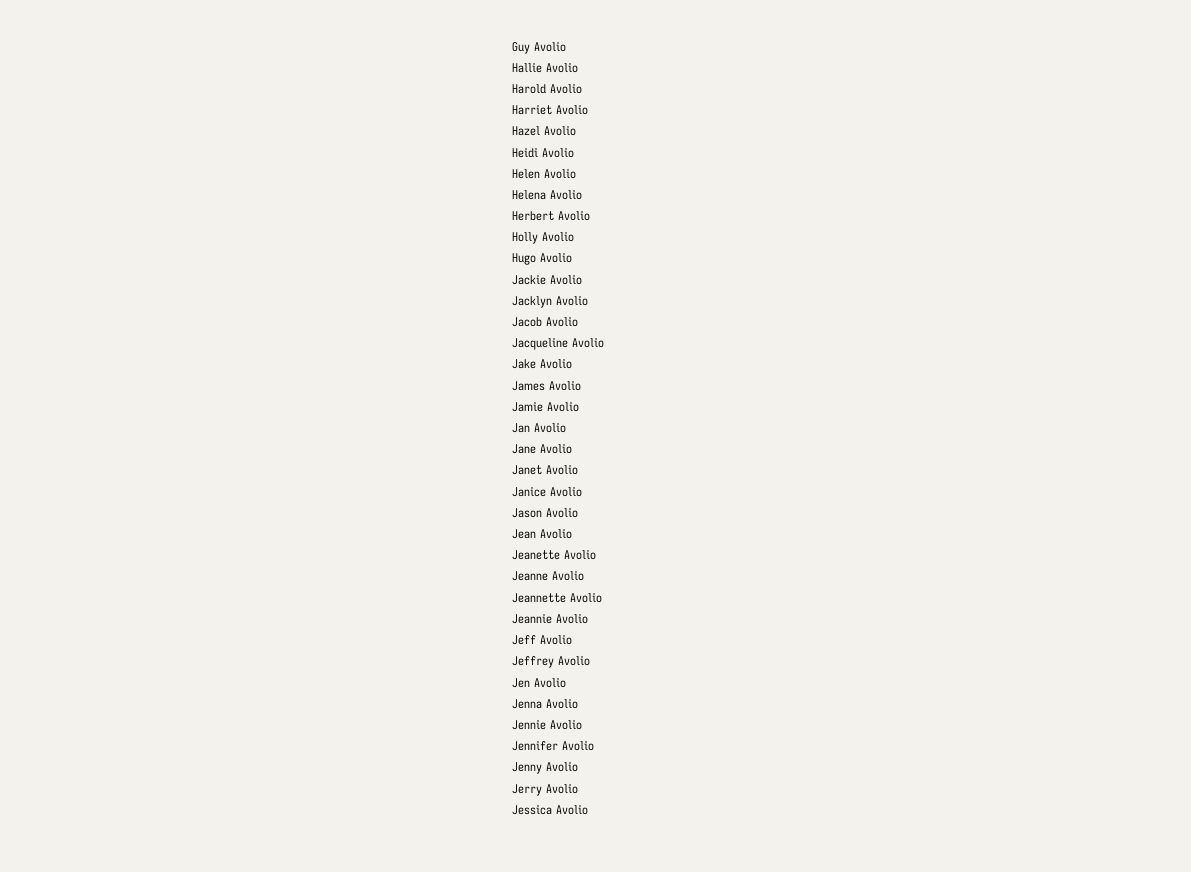Guy Avolio
Hallie Avolio
Harold Avolio
Harriet Avolio
Hazel Avolio
Heidi Avolio
Helen Avolio
Helena Avolio
Herbert Avolio
Holly Avolio
Hugo Avolio
Jackie Avolio
Jacklyn Avolio
Jacob Avolio
Jacqueline Avolio
Jake Avolio
James Avolio
Jamie Avolio
Jan Avolio
Jane Avolio
Janet Avolio
Janice Avolio
Jason Avolio
Jean Avolio
Jeanette Avolio
Jeanne Avolio
Jeannette Avolio
Jeannie Avolio
Jeff Avolio
Jeffrey Avolio
Jen Avolio
Jenna Avolio
Jennie Avolio
Jennifer Avolio
Jenny Avolio
Jerry Avolio
Jessica Avolio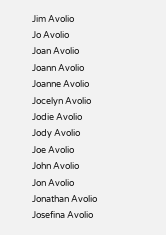Jim Avolio
Jo Avolio
Joan Avolio
Joann Avolio
Joanne Avolio
Jocelyn Avolio
Jodie Avolio
Jody Avolio
Joe Avolio
John Avolio
Jon Avolio
Jonathan Avolio
Josefina Avolio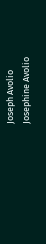Joseph Avolio
Josephine Avolio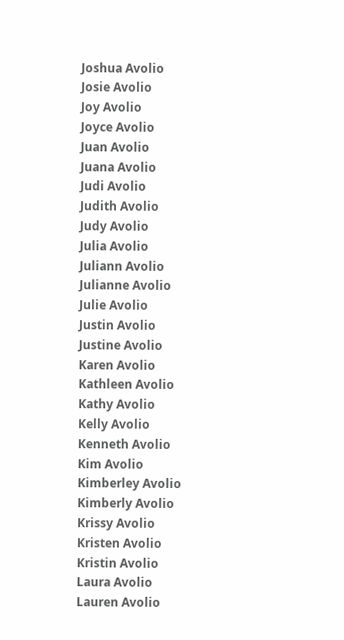Joshua Avolio
Josie Avolio
Joy Avolio
Joyce Avolio
Juan Avolio
Juana Avolio
Judi Avolio
Judith Avolio
Judy Avolio
Julia Avolio
Juliann Avolio
Julianne Avolio
Julie Avolio
Justin Avolio
Justine Avolio
Karen Avolio
Kathleen Avolio
Kathy Avolio
Kelly Avolio
Kenneth Avolio
Kim Avolio
Kimberley Avolio
Kimberly Avolio
Krissy Avolio
Kristen Avolio
Kristin Avolio
Laura Avolio
Lauren Avolio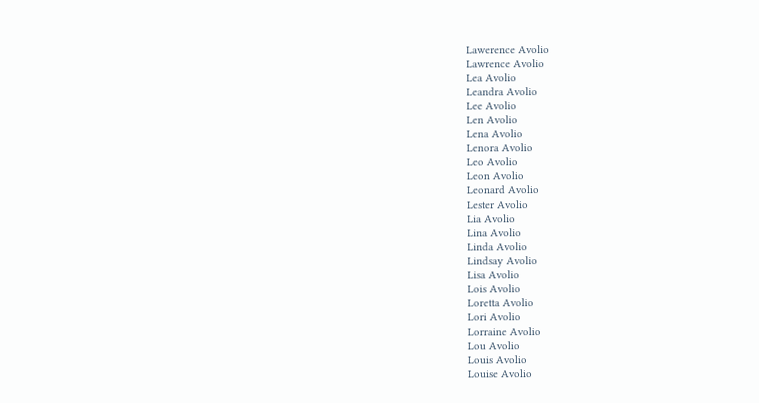Lawerence Avolio
Lawrence Avolio
Lea Avolio
Leandra Avolio
Lee Avolio
Len Avolio
Lena Avolio
Lenora Avolio
Leo Avolio
Leon Avolio
Leonard Avolio
Lester Avolio
Lia Avolio
Lina Avolio
Linda Avolio
Lindsay Avolio
Lisa Avolio
Lois Avolio
Loretta Avolio
Lori Avolio
Lorraine Avolio
Lou Avolio
Louis Avolio
Louise Avolio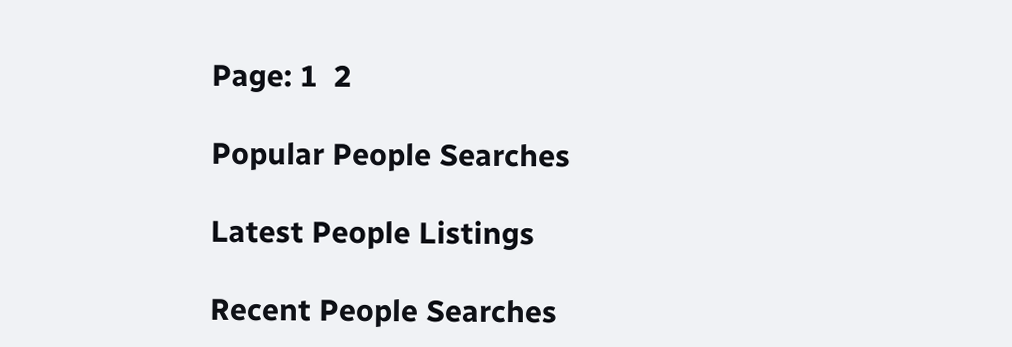Page: 1  2

Popular People Searches

Latest People Listings

Recent People Searches